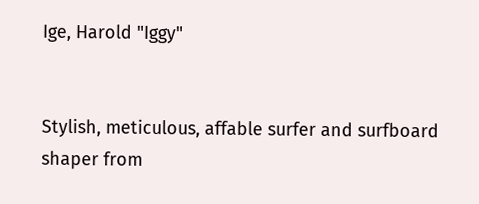Ige, Harold "Iggy"


Stylish, meticulous, affable surfer and surfboard shaper from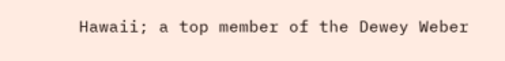Hawaii; a top member of the Dewey Weber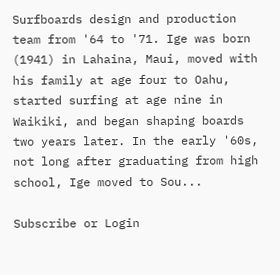Surfboards design and production team from '64 to '71. Ige was born (1941) in Lahaina, Maui, moved with his family at age four to Oahu, started surfing at age nine in Waikiki, and began shaping boards two years later. In the early '60s, not long after graduating from high school, Ige moved to Sou...

Subscribe or Login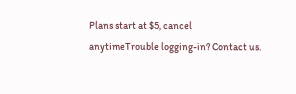Plans start at $5, cancel anytimeTrouble logging-in? Contact us.